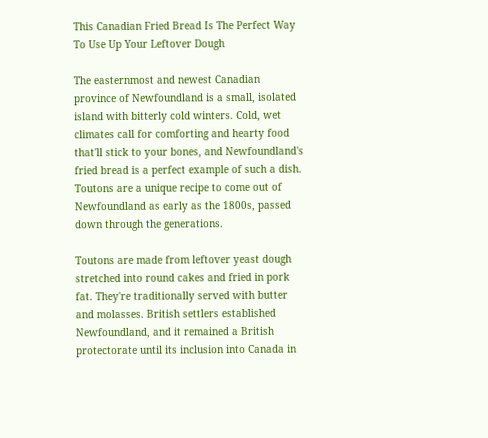This Canadian Fried Bread Is The Perfect Way To Use Up Your Leftover Dough

The easternmost and newest Canadian province of Newfoundland is a small, isolated island with bitterly cold winters. Cold, wet climates call for comforting and hearty food that'll stick to your bones, and Newfoundland's fried bread is a perfect example of such a dish. Toutons are a unique recipe to come out of Newfoundland as early as the 1800s, passed down through the generations.

Toutons are made from leftover yeast dough stretched into round cakes and fried in pork fat. They're traditionally served with butter and molasses. British settlers established Newfoundland, and it remained a British protectorate until its inclusion into Canada in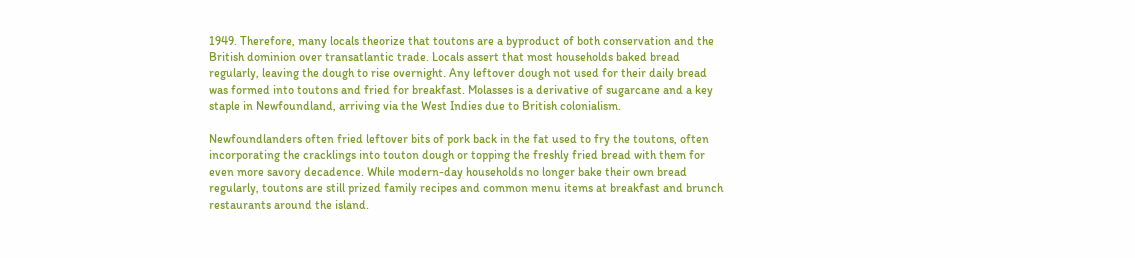1949. Therefore, many locals theorize that toutons are a byproduct of both conservation and the British dominion over transatlantic trade. Locals assert that most households baked bread regularly, leaving the dough to rise overnight. Any leftover dough not used for their daily bread was formed into toutons and fried for breakfast. Molasses is a derivative of sugarcane and a key staple in Newfoundland, arriving via the West Indies due to British colonialism.

Newfoundlanders often fried leftover bits of pork back in the fat used to fry the toutons, often incorporating the cracklings into touton dough or topping the freshly fried bread with them for even more savory decadence. While modern-day households no longer bake their own bread regularly, toutons are still prized family recipes and common menu items at breakfast and brunch restaurants around the island.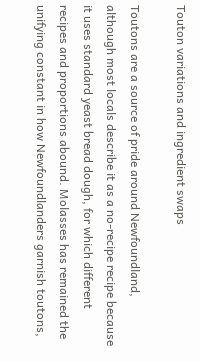Touton variations and ingredient swaps

Toutons are a source of pride around Newfoundland, although most locals describe it as a no-recipe recipe because it uses standard yeast bread dough, for which different recipes and proportions abound. Molasses has remained the unifying constant in how Newfoundlanders garnish toutons,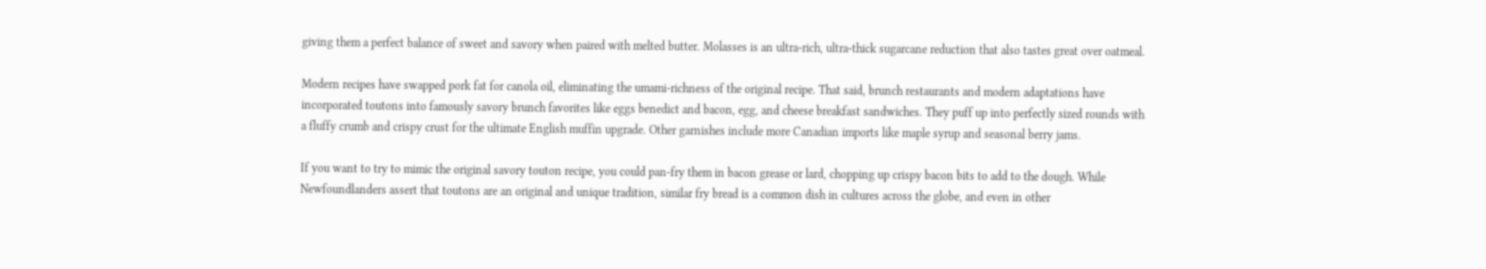giving them a perfect balance of sweet and savory when paired with melted butter. Molasses is an ultra-rich, ultra-thick sugarcane reduction that also tastes great over oatmeal.

Modern recipes have swapped pork fat for canola oil, eliminating the umami-richness of the original recipe. That said, brunch restaurants and modern adaptations have incorporated toutons into famously savory brunch favorites like eggs benedict and bacon, egg, and cheese breakfast sandwiches. They puff up into perfectly sized rounds with a fluffy crumb and crispy crust for the ultimate English muffin upgrade. Other garnishes include more Canadian imports like maple syrup and seasonal berry jams.

If you want to try to mimic the original savory touton recipe, you could pan-fry them in bacon grease or lard, chopping up crispy bacon bits to add to the dough. While Newfoundlanders assert that toutons are an original and unique tradition, similar fry bread is a common dish in cultures across the globe, and even in other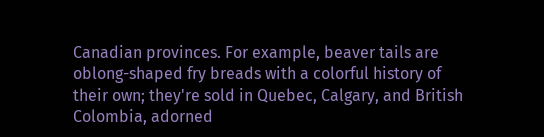Canadian provinces. For example, beaver tails are oblong-shaped fry breads with a colorful history of their own; they're sold in Quebec, Calgary, and British Colombia, adorned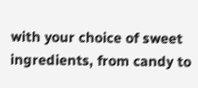with your choice of sweet ingredients, from candy to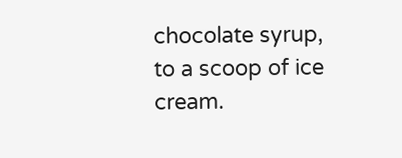chocolate syrup, to a scoop of ice cream.